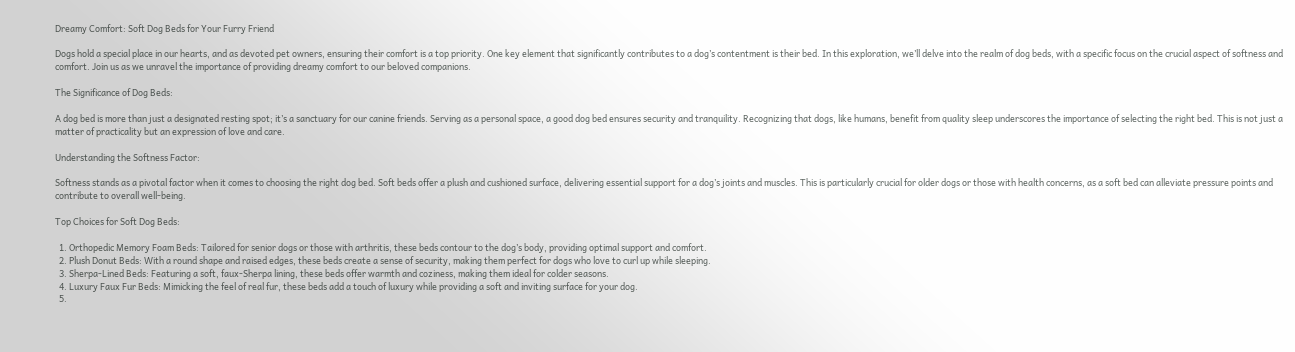Dreamy Comfort: Soft Dog Beds for Your Furry Friend

Dogs hold a special place in our hearts, and as devoted pet owners, ensuring their comfort is a top priority. One key element that significantly contributes to a dog’s contentment is their bed. In this exploration, we’ll delve into the realm of dog beds, with a specific focus on the crucial aspect of softness and comfort. Join us as we unravel the importance of providing dreamy comfort to our beloved companions.

The Significance of Dog Beds:

A dog bed is more than just a designated resting spot; it’s a sanctuary for our canine friends. Serving as a personal space, a good dog bed ensures security and tranquility. Recognizing that dogs, like humans, benefit from quality sleep underscores the importance of selecting the right bed. This is not just a matter of practicality but an expression of love and care.

Understanding the Softness Factor:

Softness stands as a pivotal factor when it comes to choosing the right dog bed. Soft beds offer a plush and cushioned surface, delivering essential support for a dog’s joints and muscles. This is particularly crucial for older dogs or those with health concerns, as a soft bed can alleviate pressure points and contribute to overall well-being.

Top Choices for Soft Dog Beds:

  1. Orthopedic Memory Foam Beds: Tailored for senior dogs or those with arthritis, these beds contour to the dog’s body, providing optimal support and comfort.
  2. Plush Donut Beds: With a round shape and raised edges, these beds create a sense of security, making them perfect for dogs who love to curl up while sleeping.
  3. Sherpa-Lined Beds: Featuring a soft, faux-Sherpa lining, these beds offer warmth and coziness, making them ideal for colder seasons.
  4. Luxury Faux Fur Beds: Mimicking the feel of real fur, these beds add a touch of luxury while providing a soft and inviting surface for your dog.
  5.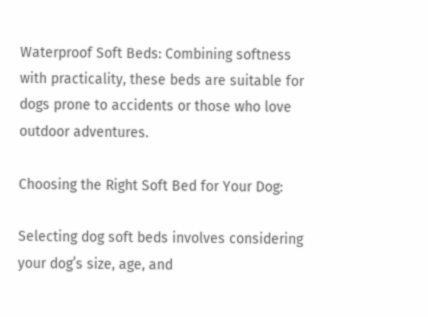Waterproof Soft Beds: Combining softness with practicality, these beds are suitable for dogs prone to accidents or those who love outdoor adventures.

Choosing the Right Soft Bed for Your Dog:

Selecting dog soft beds involves considering your dog’s size, age, and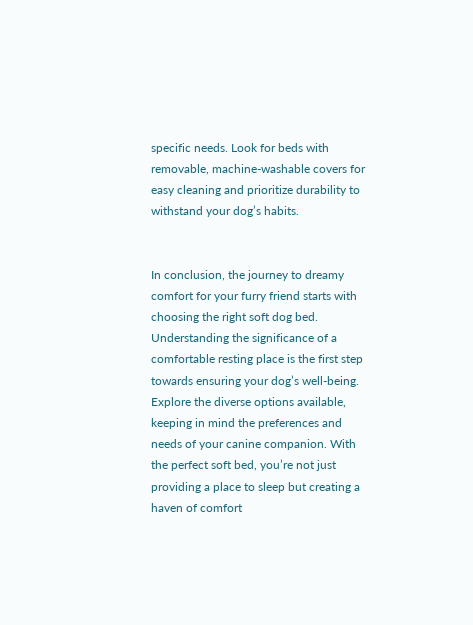specific needs. Look for beds with removable, machine-washable covers for easy cleaning and prioritize durability to withstand your dog’s habits.


In conclusion, the journey to dreamy comfort for your furry friend starts with choosing the right soft dog bed. Understanding the significance of a comfortable resting place is the first step towards ensuring your dog’s well-being. Explore the diverse options available, keeping in mind the preferences and needs of your canine companion. With the perfect soft bed, you’re not just providing a place to sleep but creating a haven of comfort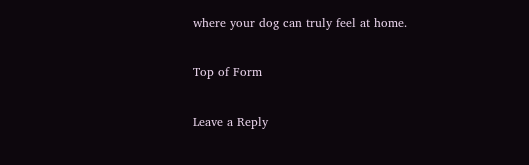where your dog can truly feel at home.

Top of Form

Leave a Reply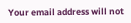Your email address will not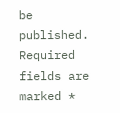be published. Required fields are marked *